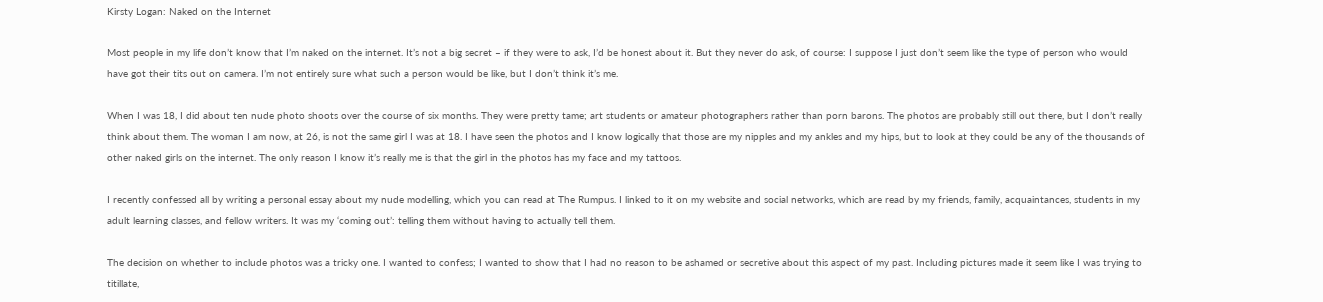Kirsty Logan: Naked on the Internet

Most people in my life don’t know that I’m naked on the internet. It’s not a big secret – if they were to ask, I’d be honest about it. But they never do ask, of course: I suppose I just don’t seem like the type of person who would have got their tits out on camera. I’m not entirely sure what such a person would be like, but I don’t think it’s me.

When I was 18, I did about ten nude photo shoots over the course of six months. They were pretty tame; art students or amateur photographers rather than porn barons. The photos are probably still out there, but I don’t really think about them. The woman I am now, at 26, is not the same girl I was at 18. I have seen the photos and I know logically that those are my nipples and my ankles and my hips, but to look at they could be any of the thousands of other naked girls on the internet. The only reason I know it’s really me is that the girl in the photos has my face and my tattoos.

I recently confessed all by writing a personal essay about my nude modelling, which you can read at The Rumpus. I linked to it on my website and social networks, which are read by my friends, family, acquaintances, students in my adult learning classes, and fellow writers. It was my ‘coming out’: telling them without having to actually tell them.

The decision on whether to include photos was a tricky one. I wanted to confess; I wanted to show that I had no reason to be ashamed or secretive about this aspect of my past. Including pictures made it seem like I was trying to titillate,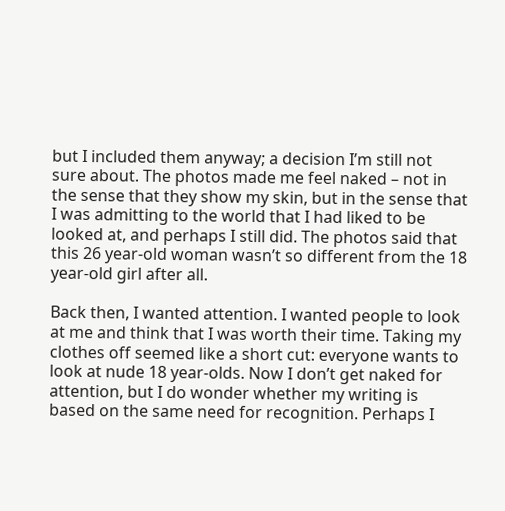but I included them anyway; a decision I’m still not sure about. The photos made me feel naked – not in the sense that they show my skin, but in the sense that I was admitting to the world that I had liked to be looked at, and perhaps I still did. The photos said that this 26 year-old woman wasn’t so different from the 18 year-old girl after all.

Back then, I wanted attention. I wanted people to look at me and think that I was worth their time. Taking my clothes off seemed like a short cut: everyone wants to look at nude 18 year-olds. Now I don’t get naked for attention, but I do wonder whether my writing is based on the same need for recognition. Perhaps I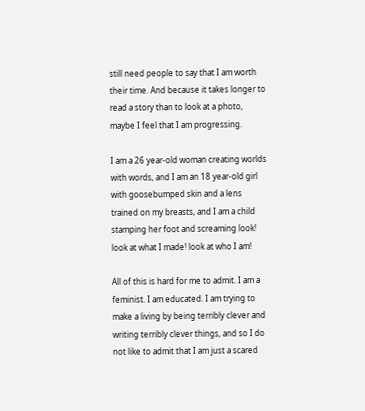still need people to say that I am worth their time. And because it takes longer to read a story than to look at a photo, maybe I feel that I am progressing.

I am a 26 year-old woman creating worlds with words, and I am an 18 year-old girl with goosebumped skin and a lens trained on my breasts, and I am a child stamping her foot and screaming look! look at what I made! look at who I am!

All of this is hard for me to admit. I am a feminist. I am educated. I am trying to make a living by being terribly clever and writing terribly clever things, and so I do not like to admit that I am just a scared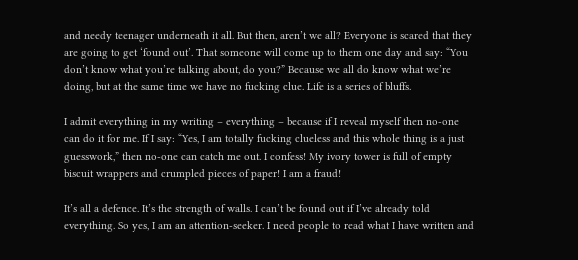and needy teenager underneath it all. But then, aren’t we all? Everyone is scared that they are going to get ‘found out’. That someone will come up to them one day and say: “You don’t know what you’re talking about, do you?” Because we all do know what we’re doing, but at the same time we have no fucking clue. Life is a series of bluffs.

I admit everything in my writing – everything – because if I reveal myself then no-one can do it for me. If I say: “Yes, I am totally fucking clueless and this whole thing is a just guesswork,” then no-one can catch me out. I confess! My ivory tower is full of empty biscuit wrappers and crumpled pieces of paper! I am a fraud!

It’s all a defence. It’s the strength of walls. I can’t be found out if I’ve already told everything. So yes, I am an attention-seeker. I need people to read what I have written and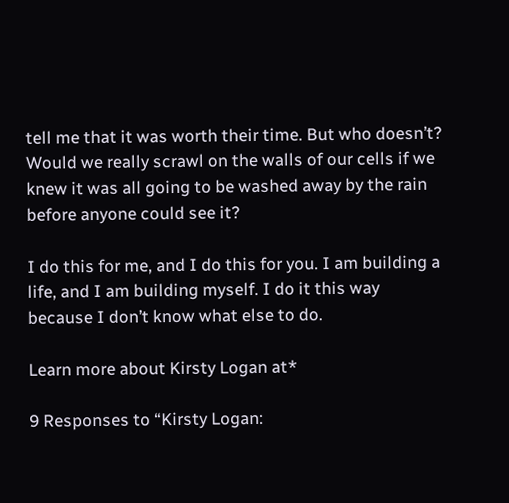tell me that it was worth their time. But who doesn’t? Would we really scrawl on the walls of our cells if we knew it was all going to be washed away by the rain before anyone could see it?

I do this for me, and I do this for you. I am building a life, and I am building myself. I do it this way because I don’t know what else to do.

Learn more about Kirsty Logan at*

9 Responses to “Kirsty Logan: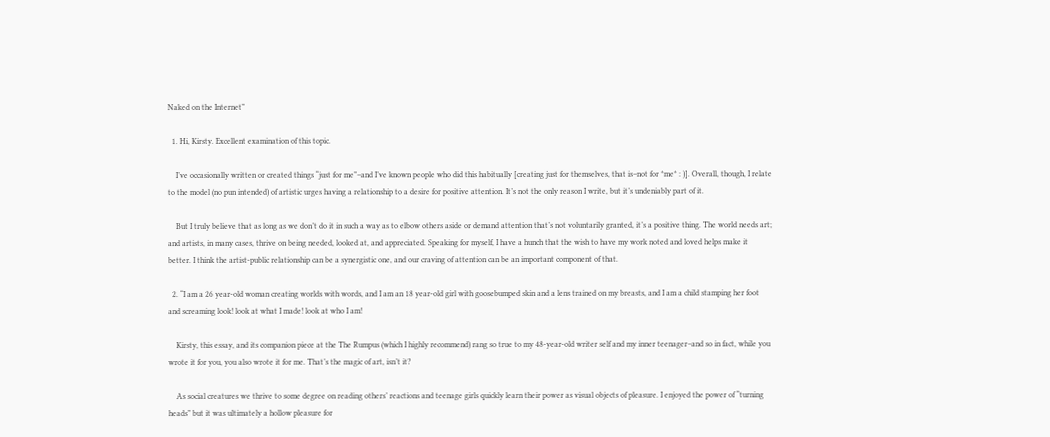Naked on the Internet”

  1. Hi, Kirsty. Excellent examination of this topic.

    I’ve occasionally written or created things “just for me”–and I’ve known people who did this habitually [creating just for themselves, that is–not for *me* : )]. Overall, though, I relate to the model (no pun intended) of artistic urges having a relationship to a desire for positive attention. It’s not the only reason I write, but it’s undeniably part of it.

    But I truly believe that as long as we don’t do it in such a way as to elbow others aside or demand attention that’s not voluntarily granted, it’s a positive thing. The world needs art; and artists, in many cases, thrive on being needed, looked at, and appreciated. Speaking for myself, I have a hunch that the wish to have my work noted and loved helps make it better. I think the artist-public relationship can be a synergistic one, and our craving of attention can be an important component of that.

  2. “I am a 26 year-old woman creating worlds with words, and I am an 18 year-old girl with goosebumped skin and a lens trained on my breasts, and I am a child stamping her foot and screaming look! look at what I made! look at who I am!

    Kirsty, this essay, and its companion piece at the The Rumpus (which I highly recommend) rang so true to my 48-year-old writer self and my inner teenager–and so in fact, while you wrote it for you, you also wrote it for me. That’s the magic of art, isn’t it?

    As social creatures we thrive to some degree on reading others’ reactions and teenage girls quickly learn their power as visual objects of pleasure. I enjoyed the power of “turning heads” but it was ultimately a hollow pleasure for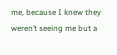me, because I knew they weren’t seeing me but a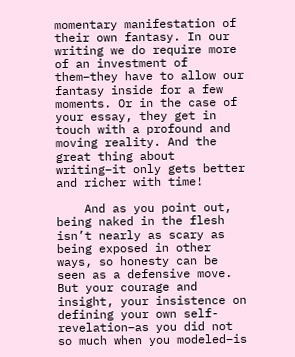momentary manifestation of their own fantasy. In our writing we do require more of an investment of them–they have to allow our fantasy inside for a few moments. Or in the case of your essay, they get in touch with a profound and moving reality. And the great thing about writing–it only gets better and richer with time!

    And as you point out, being naked in the flesh isn’t nearly as scary as being exposed in other ways, so honesty can be seen as a defensive move. But your courage and insight, your insistence on defining your own self-revelation–as you did not so much when you modeled–is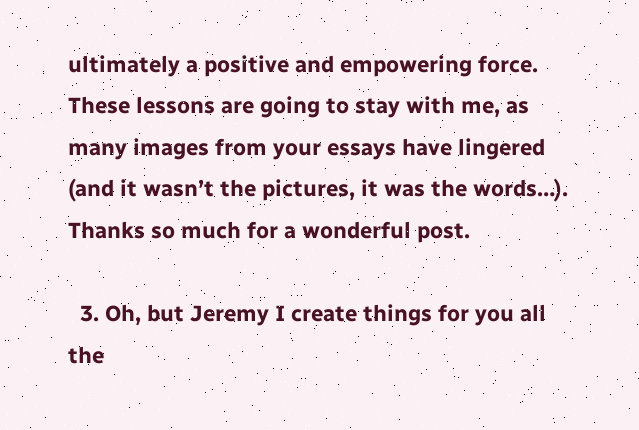ultimately a positive and empowering force. These lessons are going to stay with me, as many images from your essays have lingered (and it wasn’t the pictures, it was the words…). Thanks so much for a wonderful post.

  3. Oh, but Jeremy I create things for you all the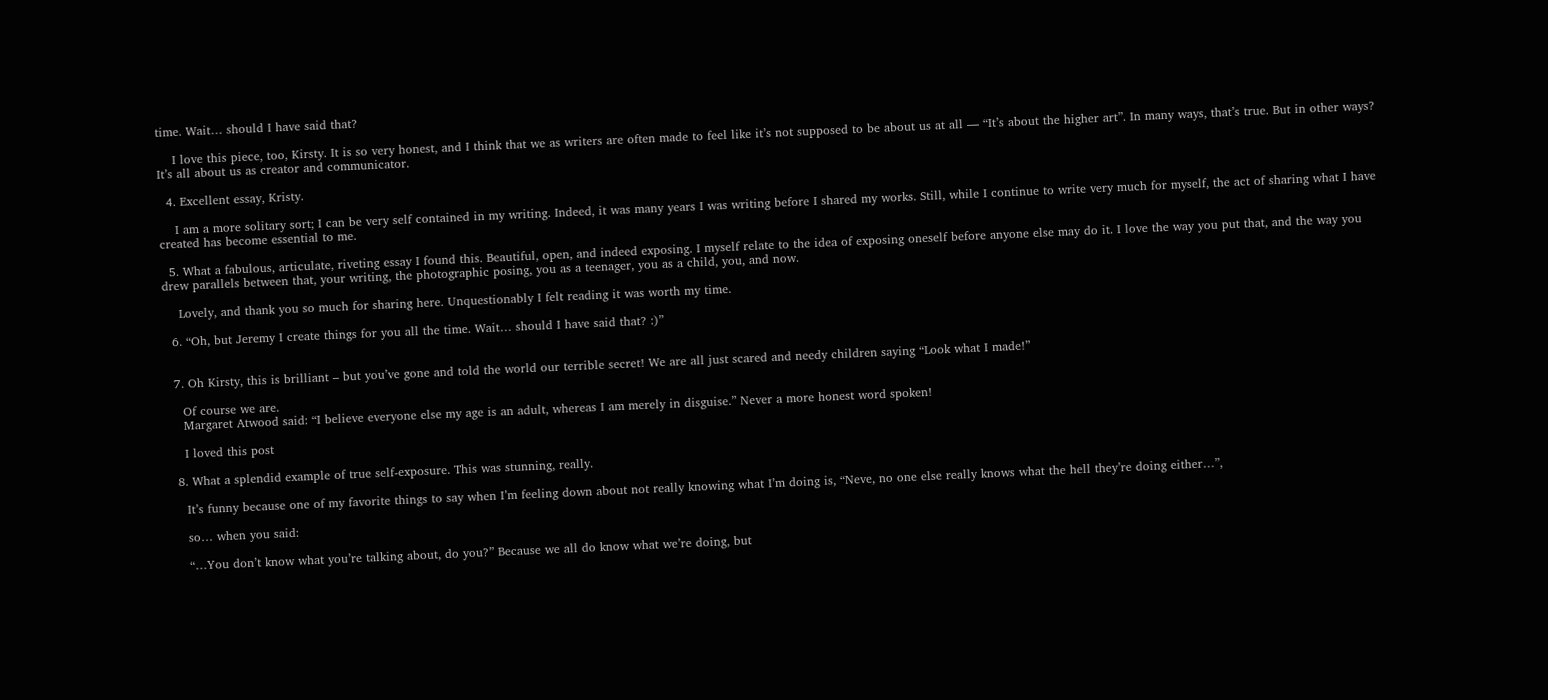time. Wait… should I have said that?

    I love this piece, too, Kirsty. It is so very honest, and I think that we as writers are often made to feel like it’s not supposed to be about us at all — “It’s about the higher art”. In many ways, that’s true. But in other ways? It’s all about us as creator and communicator.

  4. Excellent essay, Kristy.

    I am a more solitary sort; I can be very self contained in my writing. Indeed, it was many years I was writing before I shared my works. Still, while I continue to write very much for myself, the act of sharing what I have created has become essential to me.

  5. What a fabulous, articulate, riveting essay I found this. Beautiful, open, and indeed exposing. I myself relate to the idea of exposing oneself before anyone else may do it. I love the way you put that, and the way you drew parallels between that, your writing, the photographic posing, you as a teenager, you as a child, you, and now.

    Lovely, and thank you so much for sharing here. Unquestionably I felt reading it was worth my time.

  6. “Oh, but Jeremy I create things for you all the time. Wait… should I have said that? :)”


  7. Oh Kirsty, this is brilliant – but you’ve gone and told the world our terrible secret! We are all just scared and needy children saying “Look what I made!”

    Of course we are.
    Margaret Atwood said: “I believe everyone else my age is an adult, whereas I am merely in disguise.” Never a more honest word spoken!

    I loved this post

  8. What a splendid example of true self-exposure. This was stunning, really.

    It’s funny because one of my favorite things to say when I’m feeling down about not really knowing what I’m doing is, “Neve, no one else really knows what the hell they’re doing either…”,

    so… when you said:

    “…You don’t know what you’re talking about, do you?” Because we all do know what we’re doing, but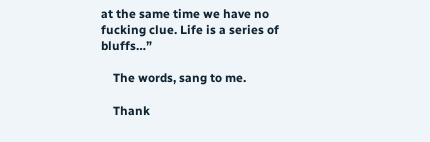at the same time we have no fucking clue. Life is a series of bluffs…”

    The words, sang to me.

    Thank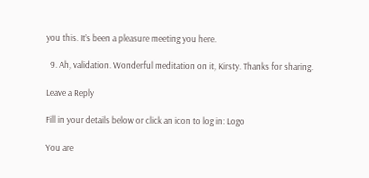you this. It’s been a pleasure meeting you here.

  9. Ah, validation. Wonderful meditation on it, Kirsty. Thanks for sharing.

Leave a Reply

Fill in your details below or click an icon to log in: Logo

You are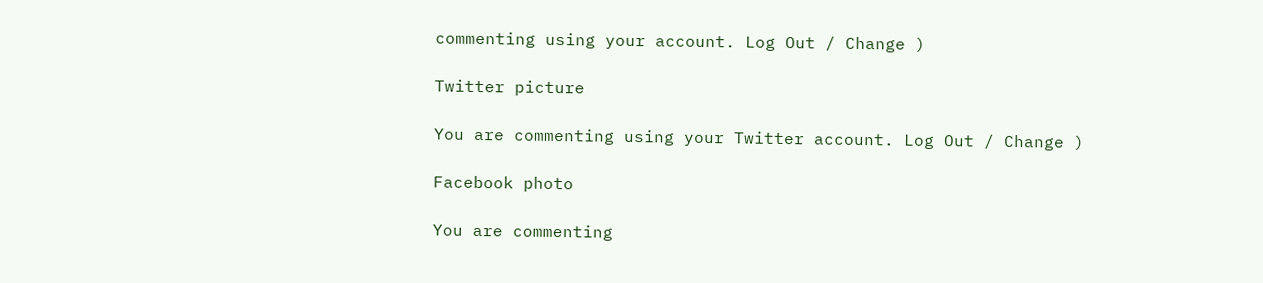commenting using your account. Log Out / Change )

Twitter picture

You are commenting using your Twitter account. Log Out / Change )

Facebook photo

You are commenting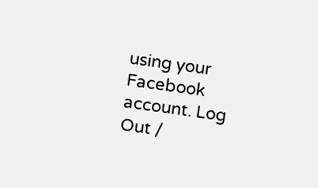using your Facebook account. Log Out /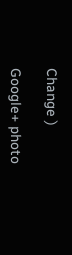Change )

Google+ photo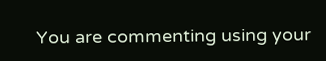You are commenting using your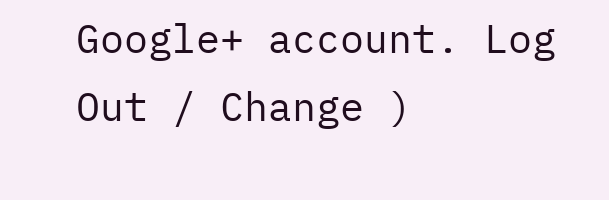Google+ account. Log Out / Change )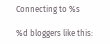Connecting to %s

%d bloggers like this: